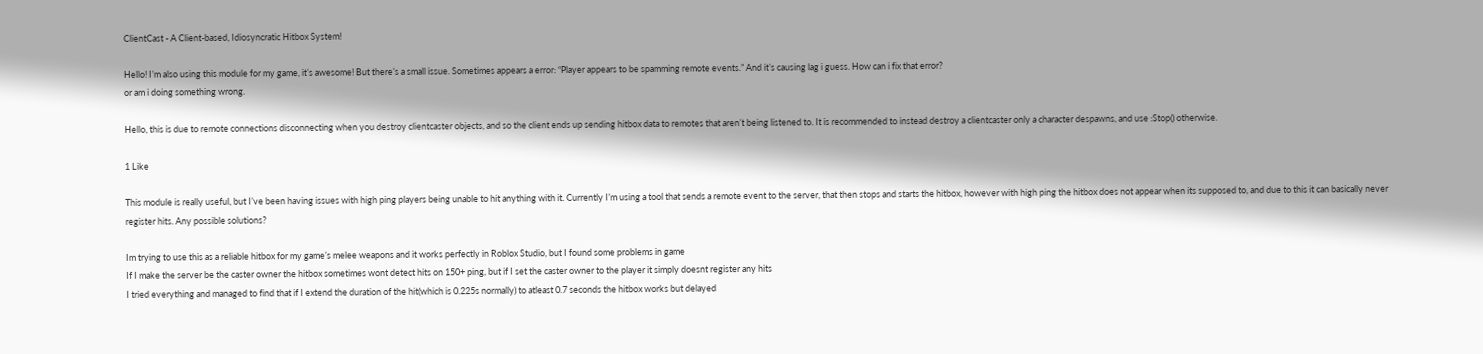ClientCast - A Client-based, Idiosyncratic Hitbox System!

Hello! I’m also using this module for my game, it’s awesome! But there’s a small issue. Sometimes appears a error: “Player appears to be spamming remote events.” And it’s causing lag i guess. How can i fix that error?
or am i doing something wrong.

Hello, this is due to remote connections disconnecting when you destroy clientcaster objects, and so the client ends up sending hitbox data to remotes that aren’t being listened to. It is recommended to instead destroy a clientcaster only a character despawns, and use :Stop() otherwise.

1 Like

This module is really useful, but I’ve been having issues with high ping players being unable to hit anything with it. Currently I’m using a tool that sends a remote event to the server, that then stops and starts the hitbox, however with high ping the hitbox does not appear when its supposed to, and due to this it can basically never register hits. Any possible solutions?

Im trying to use this as a reliable hitbox for my game’s melee weapons and it works perfectly in Roblox Studio, but I found some problems in game
If I make the server be the caster owner the hitbox sometimes wont detect hits on 150+ ping, but if I set the caster owner to the player it simply doesnt register any hits
I tried everything and managed to find that if I extend the duration of the hit(which is 0.225s normally) to atleast 0.7 seconds the hitbox works but delayed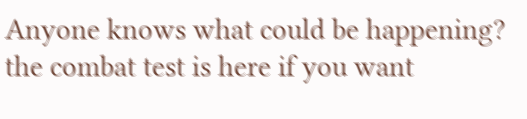Anyone knows what could be happening?
the combat test is here if you want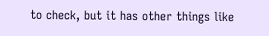to check, but it has other things like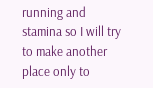running and stamina so I will try to make another place only to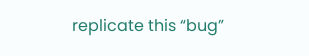replicate this “bug”